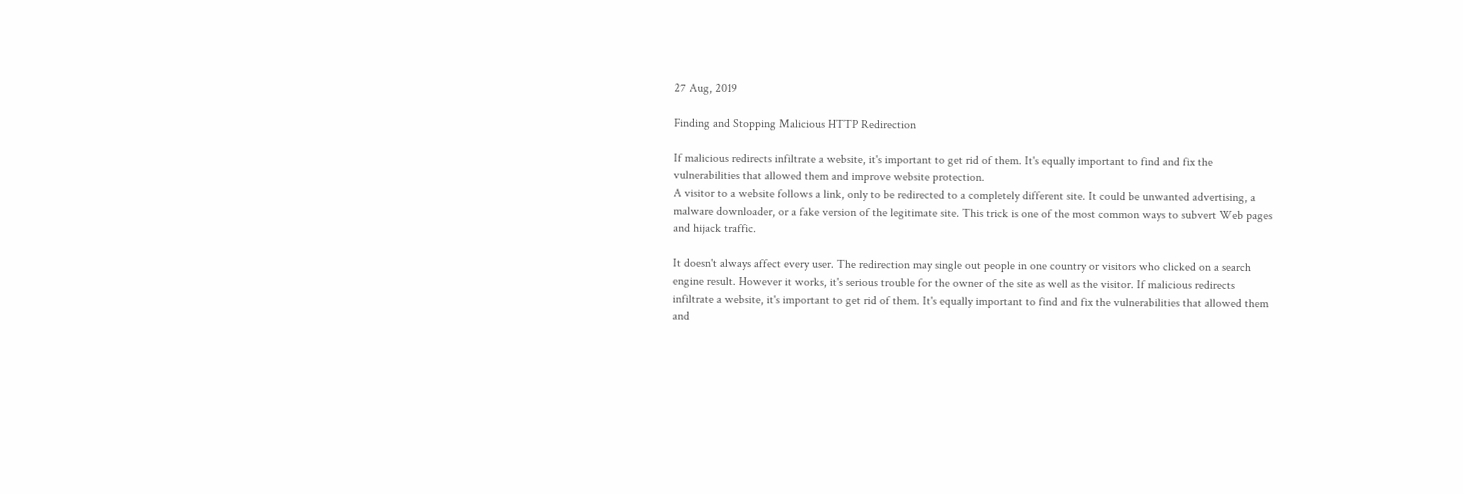27 Aug, 2019

Finding and Stopping Malicious HTTP Redirection

If malicious redirects infiltrate a website, it's important to get rid of them. It's equally important to find and fix the vulnerabilities that allowed them and improve website protection.
A visitor to a website follows a link, only to be redirected to a completely different site. It could be unwanted advertising, a malware downloader, or a fake version of the legitimate site. This trick is one of the most common ways to subvert Web pages and hijack traffic.

It doesn't always affect every user. The redirection may single out people in one country or visitors who clicked on a search engine result. However it works, it's serious trouble for the owner of the site as well as the visitor. If malicious redirects infiltrate a website, it's important to get rid of them. It's equally important to find and fix the vulnerabilities that allowed them and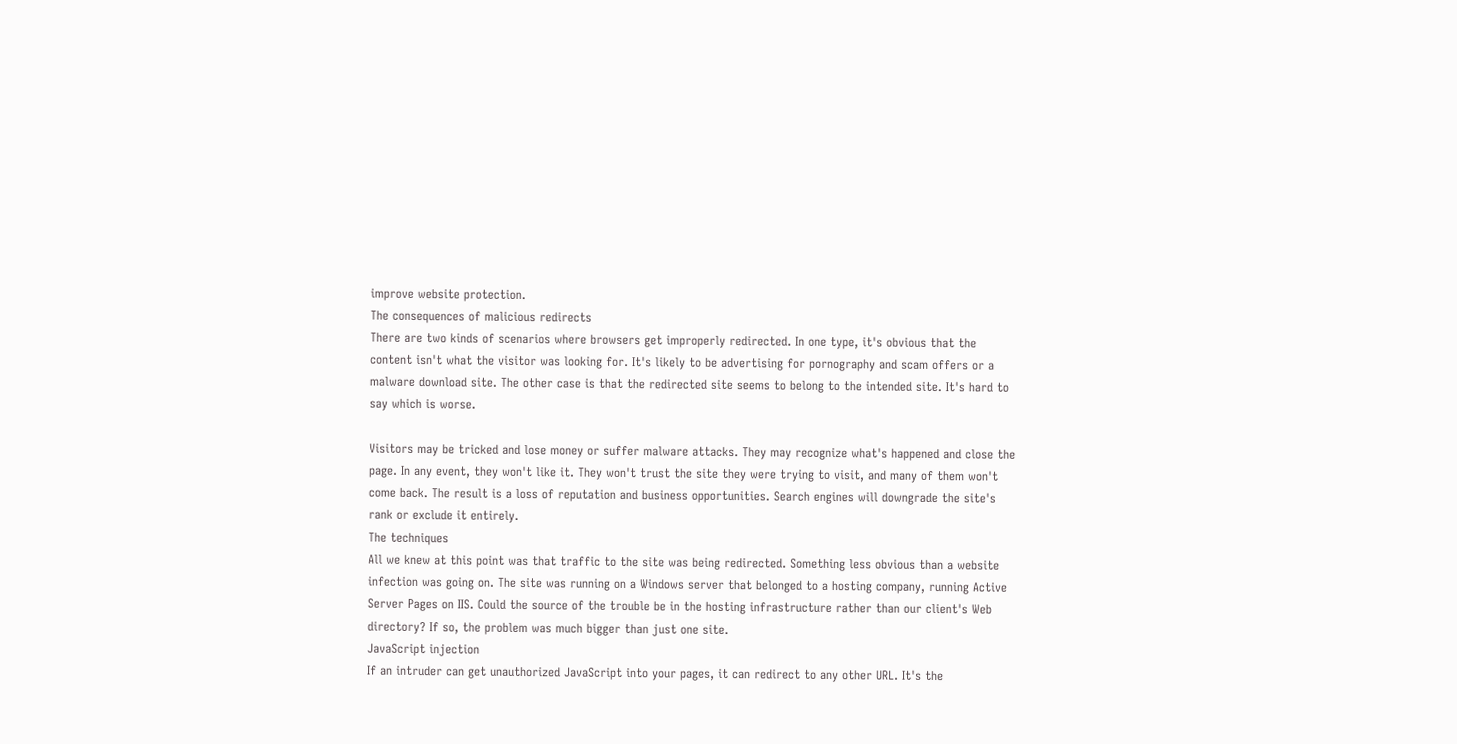improve website protection.
The consequences of malicious redirects
There are two kinds of scenarios where browsers get improperly redirected. In one type, it's obvious that the content isn't what the visitor was looking for. It's likely to be advertising for pornography and scam offers or a malware download site. The other case is that the redirected site seems to belong to the intended site. It's hard to say which is worse.

Visitors may be tricked and lose money or suffer malware attacks. They may recognize what's happened and close the page. In any event, they won't like it. They won't trust the site they were trying to visit, and many of them won't come back. The result is a loss of reputation and business opportunities. Search engines will downgrade the site's rank or exclude it entirely.
The techniques
All we knew at this point was that traffic to the site was being redirected. Something less obvious than a website infection was going on. The site was running on a Windows server that belonged to a hosting company, running Active Server Pages on IIS. Could the source of the trouble be in the hosting infrastructure rather than our client's Web directory? If so, the problem was much bigger than just one site.
JavaScript injection
If an intruder can get unauthorized JavaScript into your pages, it can redirect to any other URL. It's the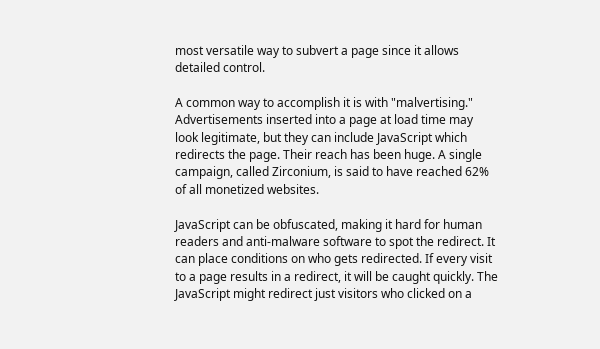most versatile way to subvert a page since it allows detailed control.

A common way to accomplish it is with "malvertising." Advertisements inserted into a page at load time may look legitimate, but they can include JavaScript which redirects the page. Their reach has been huge. A single campaign, called Zirconium, is said to have reached 62% of all monetized websites.

JavaScript can be obfuscated, making it hard for human readers and anti-malware software to spot the redirect. It can place conditions on who gets redirected. If every visit to a page results in a redirect, it will be caught quickly. The JavaScript might redirect just visitors who clicked on a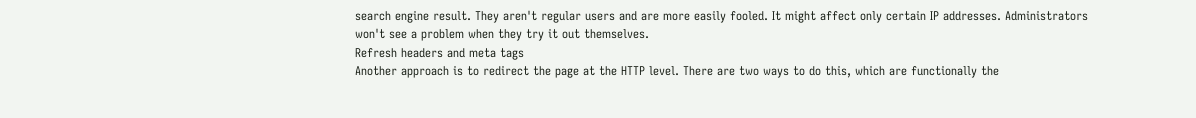search engine result. They aren't regular users and are more easily fooled. It might affect only certain IP addresses. Administrators won't see a problem when they try it out themselves.
Refresh headers and meta tags
Another approach is to redirect the page at the HTTP level. There are two ways to do this, which are functionally the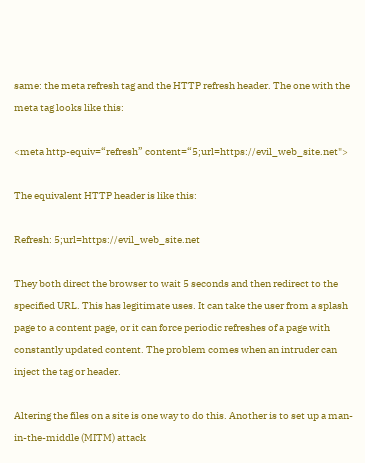same: the meta refresh tag and the HTTP refresh header. The one with the meta tag looks like this:

<meta http-equiv=“refresh” content=“5;url=https://evil_web_site.net">

The equivalent HTTP header is like this:

Refresh: 5;url=https://evil_web_site.net

They both direct the browser to wait 5 seconds and then redirect to the specified URL. This has legitimate uses. It can take the user from a splash page to a content page, or it can force periodic refreshes of a page with constantly updated content. The problem comes when an intruder can inject the tag or header.

Altering the files on a site is one way to do this. Another is to set up a man-in-the-middle (MITM) attack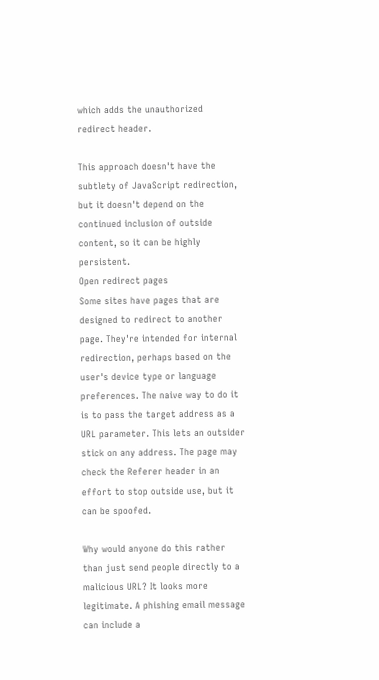which adds the unauthorized redirect header.

This approach doesn't have the subtlety of JavaScript redirection, but it doesn't depend on the continued inclusion of outside content, so it can be highly persistent.
Open redirect pages
Some sites have pages that are designed to redirect to another page. They're intended for internal redirection, perhaps based on the user's device type or language preferences. The naive way to do it is to pass the target address as a URL parameter. This lets an outsider stick on any address. The page may check the Referer header in an effort to stop outside use, but it can be spoofed.

Why would anyone do this rather than just send people directly to a malicious URL? It looks more legitimate. A phishing email message can include a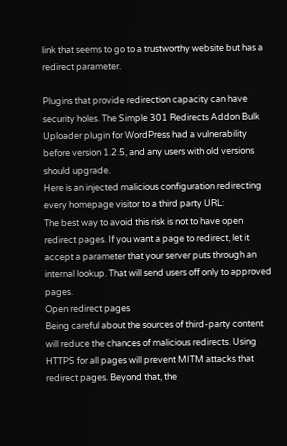link that seems to go to a trustworthy website but has a redirect parameter.

Plugins that provide redirection capacity can have security holes. The Simple 301 Redirects Addon Bulk Uploader plugin for WordPress had a vulnerability before version 1.2.5, and any users with old versions should upgrade.
Here is an injected malicious configuration redirecting every homepage visitor to a third party URL:
The best way to avoid this risk is not to have open redirect pages. If you want a page to redirect, let it accept a parameter that your server puts through an internal lookup. That will send users off only to approved pages.
Open redirect pages
Being careful about the sources of third-party content will reduce the chances of malicious redirects. Using HTTPS for all pages will prevent MITM attacks that redirect pages. Beyond that, the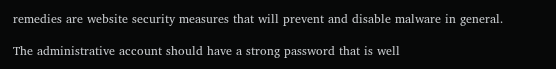remedies are website security measures that will prevent and disable malware in general.

The administrative account should have a strong password that is well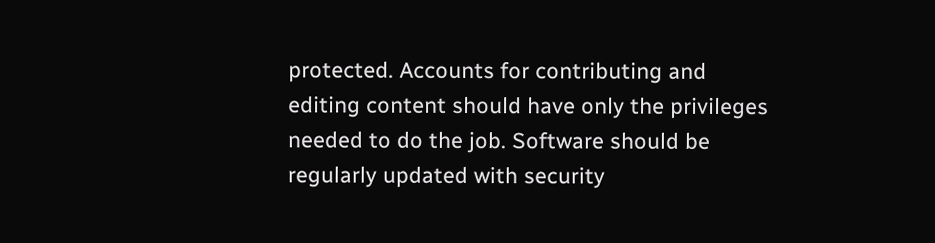protected. Accounts for contributing and editing content should have only the privileges needed to do the job. Software should be regularly updated with security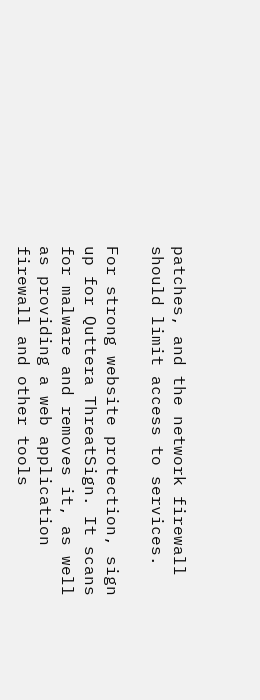patches, and the network firewall should limit access to services.

For strong website protection, sign up for Quttera ThreatSign. It scans for malware and removes it, as well as providing a web application firewall and other tools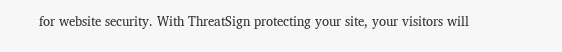for website security. With ThreatSign protecting your site, your visitors will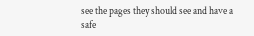see the pages they should see and have a safe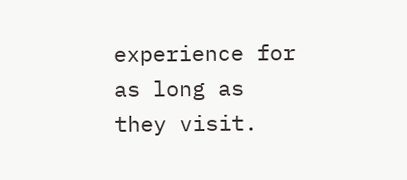experience for as long as they visit.